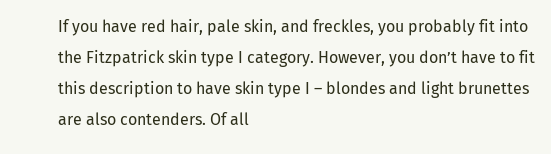If you have red hair, pale skin, and freckles, you probably fit into the Fitzpatrick skin type I category. However, you don’t have to fit this description to have skin type I – blondes and light brunettes are also contenders. Of all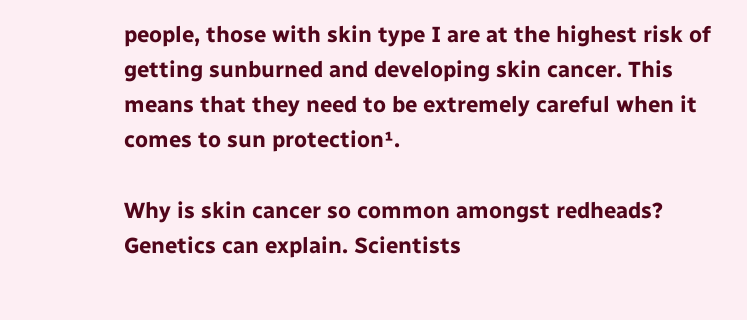people, those with skin type I are at the highest risk of getting sunburned and developing skin cancer. This means that they need to be extremely careful when it comes to sun protection¹.

Why is skin cancer so common amongst redheads? Genetics can explain. Scientists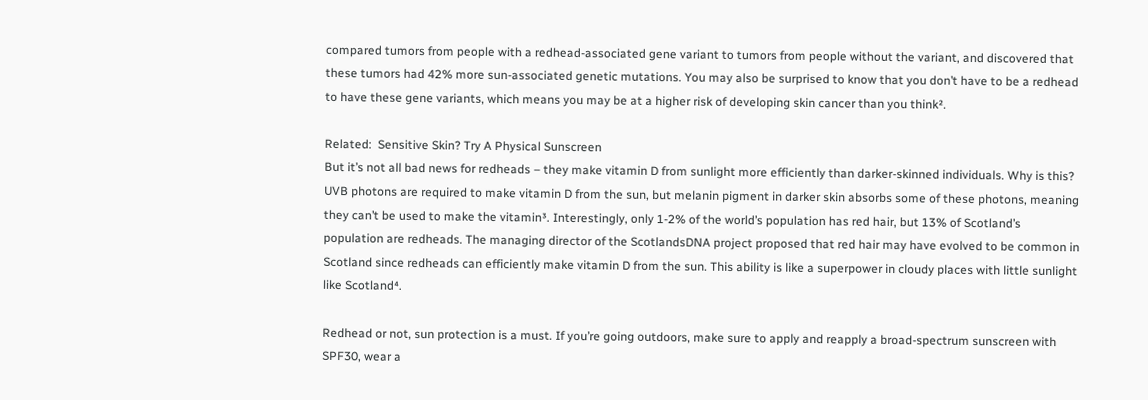compared tumors from people with a redhead-associated gene variant to tumors from people without the variant, and discovered that these tumors had 42% more sun-associated genetic mutations. You may also be surprised to know that you don’t have to be a redhead to have these gene variants, which means you may be at a higher risk of developing skin cancer than you think².

Related:  Sensitive Skin? Try A Physical Sunscreen
But it’s not all bad news for redheads – they make vitamin D from sunlight more efficiently than darker-skinned individuals. Why is this? UVB photons are required to make vitamin D from the sun, but melanin pigment in darker skin absorbs some of these photons, meaning they can’t be used to make the vitamin³. Interestingly, only 1-2% of the world’s population has red hair, but 13% of Scotland’s population are redheads. The managing director of the ScotlandsDNA project proposed that red hair may have evolved to be common in Scotland since redheads can efficiently make vitamin D from the sun. This ability is like a superpower in cloudy places with little sunlight like Scotland⁴.

Redhead or not, sun protection is a must. If you’re going outdoors, make sure to apply and reapply a broad-spectrum sunscreen with SPF30, wear a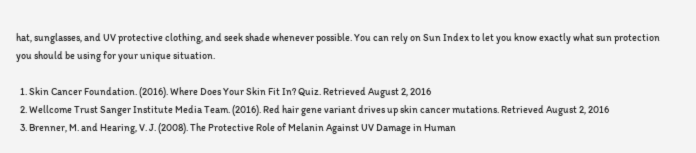hat, sunglasses, and UV protective clothing, and seek shade whenever possible. You can rely on Sun Index to let you know exactly what sun protection you should be using for your unique situation.

  1. Skin Cancer Foundation. (2016). Where Does Your Skin Fit In? Quiz. Retrieved August 2, 2016
  2. Wellcome Trust Sanger Institute Media Team. (2016). Red hair gene variant drives up skin cancer mutations. Retrieved August 2, 2016
  3. Brenner, M. and Hearing, V. J. (2008). The Protective Role of Melanin Against UV Damage in Human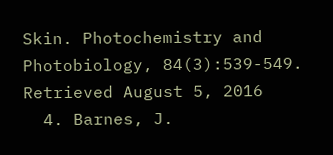Skin. Photochemistry and Photobiology, 84(3):539-549. Retrieved August 5, 2016
  4. Barnes, J.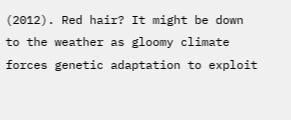(2012). Red hair? It might be down to the weather as gloomy climate forces genetic adaptation to exploit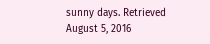sunny days. Retrieved August 5, 2016